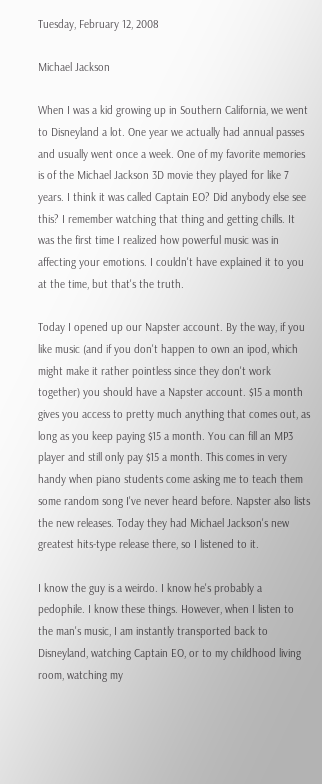Tuesday, February 12, 2008

Michael Jackson

When I was a kid growing up in Southern California, we went to Disneyland a lot. One year we actually had annual passes and usually went once a week. One of my favorite memories is of the Michael Jackson 3D movie they played for like 7 years. I think it was called Captain EO? Did anybody else see this? I remember watching that thing and getting chills. It was the first time I realized how powerful music was in affecting your emotions. I couldn't have explained it to you at the time, but that's the truth.

Today I opened up our Napster account. By the way, if you like music (and if you don't happen to own an ipod, which might make it rather pointless since they don't work together) you should have a Napster account. $15 a month gives you access to pretty much anything that comes out, as long as you keep paying $15 a month. You can fill an MP3 player and still only pay $15 a month. This comes in very handy when piano students come asking me to teach them some random song I've never heard before. Napster also lists the new releases. Today they had Michael Jackson's new greatest hits-type release there, so I listened to it.

I know the guy is a weirdo. I know he's probably a pedophile. I know these things. However, when I listen to the man's music, I am instantly transported back to Disneyland, watching Captain EO, or to my childhood living room, watching my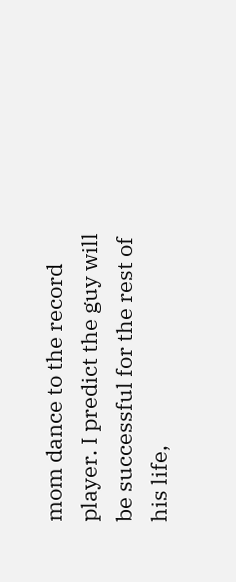mom dance to the record player. I predict the guy will be successful for the rest of his life,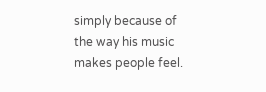simply because of the way his music makes people feel.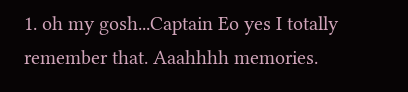1. oh my gosh...Captain Eo yes I totally remember that. Aaahhhh memories.